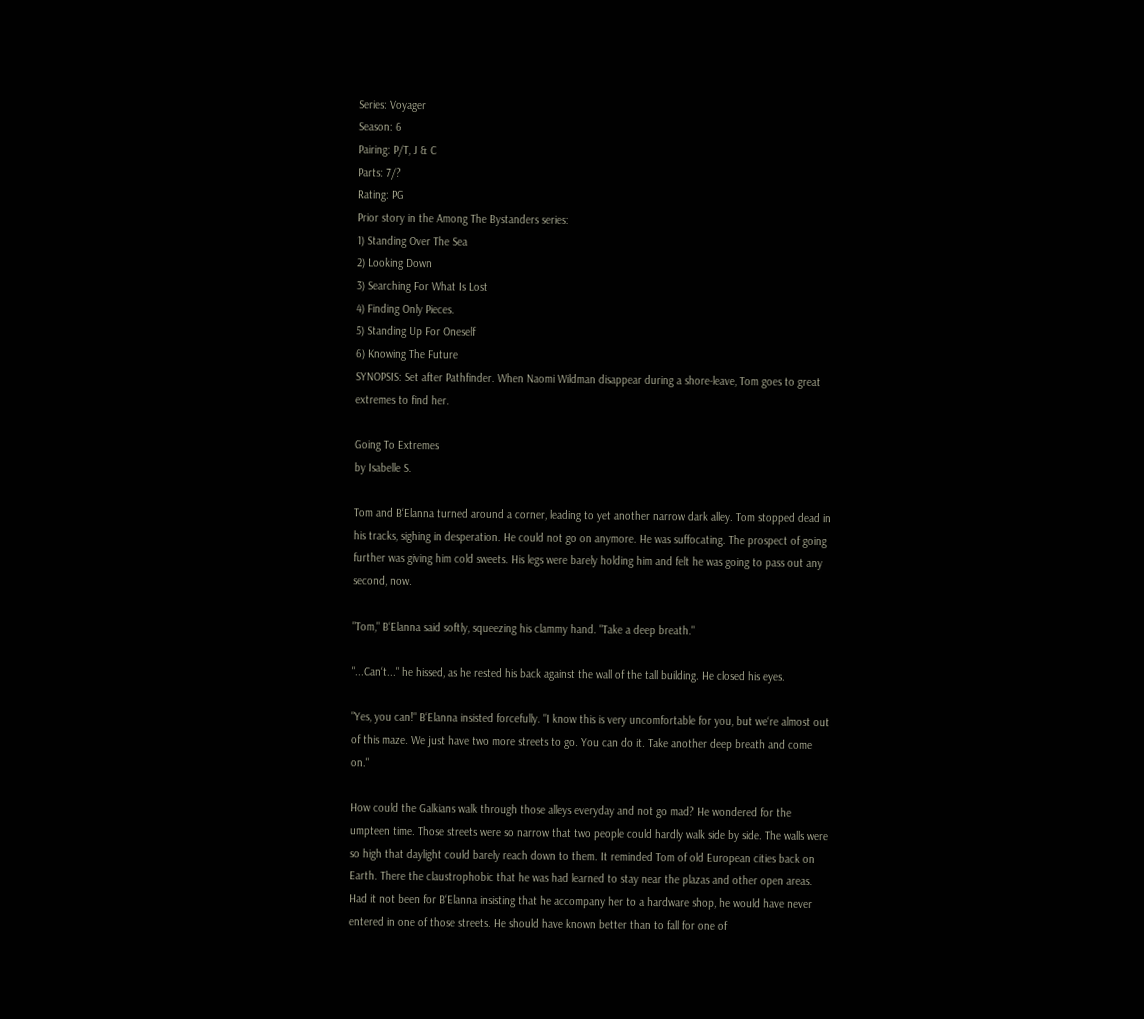Series: Voyager
Season: 6
Pairing: P/T, J & C
Parts: 7/?
Rating: PG
Prior story in the Among The Bystanders series:
1) Standing Over The Sea
2) Looking Down
3) Searching For What Is Lost
4) Finding Only Pieces.
5) Standing Up For Oneself
6) Knowing The Future
SYNOPSIS: Set after Pathfinder. When Naomi Wildman disappear during a shore-leave, Tom goes to great extremes to find her.

Going To Extremes
by Isabelle S.

Tom and B‘Elanna turned around a corner, leading to yet another narrow dark alley. Tom stopped dead in his tracks, sighing in desperation. He could not go on anymore. He was suffocating. The prospect of going further was giving him cold sweets. His legs were barely holding him and felt he was going to pass out any second, now.

"Tom," B‘Elanna said softly, squeezing his clammy hand. "Take a deep breath."

"...Can‘t..." he hissed, as he rested his back against the wall of the tall building. He closed his eyes.

"Yes, you can!" B‘Elanna insisted forcefully. "I know this is very uncomfortable for you, but we‘re almost out of this maze. We just have two more streets to go. You can do it. Take another deep breath and come on."

How could the Galkians walk through those alleys everyday and not go mad? He wondered for the umpteen time. Those streets were so narrow that two people could hardly walk side by side. The walls were so high that daylight could barely reach down to them. It reminded Tom of old European cities back on Earth. There the claustrophobic that he was had learned to stay near the plazas and other open areas. Had it not been for B‘Elanna insisting that he accompany her to a hardware shop, he would have never entered in one of those streets. He should have known better than to fall for one of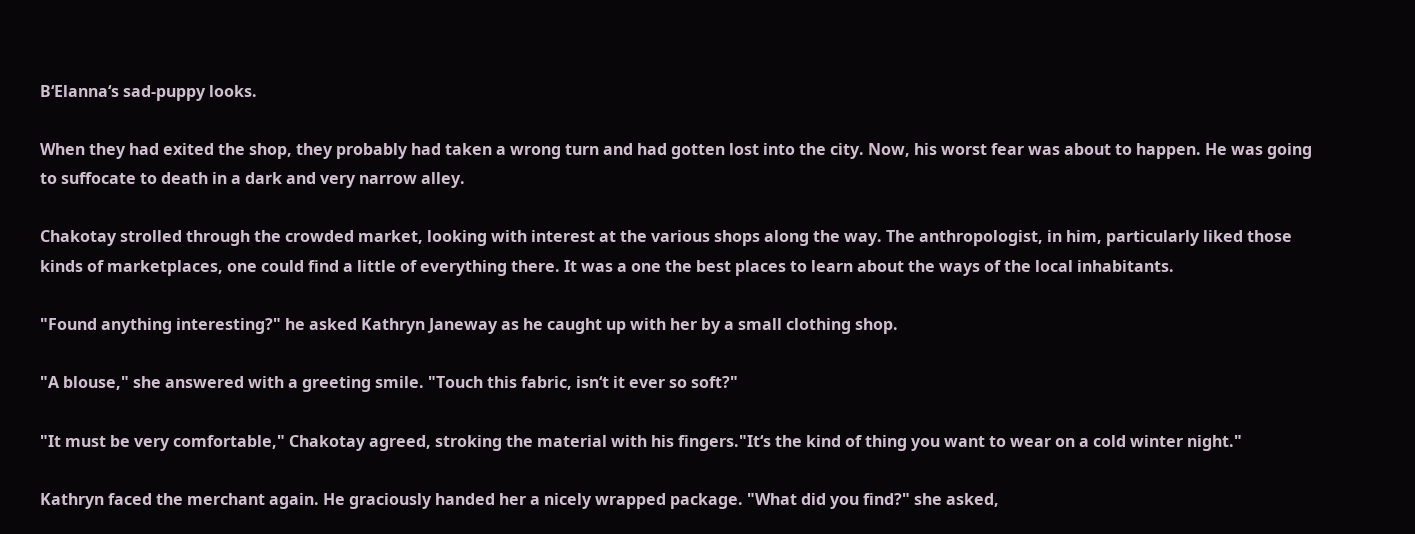B‘Elanna‘s sad-puppy looks.

When they had exited the shop, they probably had taken a wrong turn and had gotten lost into the city. Now, his worst fear was about to happen. He was going to suffocate to death in a dark and very narrow alley.

Chakotay strolled through the crowded market, looking with interest at the various shops along the way. The anthropologist, in him, particularly liked those kinds of marketplaces, one could find a little of everything there. It was a one the best places to learn about the ways of the local inhabitants.

"Found anything interesting?" he asked Kathryn Janeway as he caught up with her by a small clothing shop.

"A blouse," she answered with a greeting smile. "Touch this fabric, isn‘t it ever so soft?"

"It must be very comfortable," Chakotay agreed, stroking the material with his fingers."It‘s the kind of thing you want to wear on a cold winter night."

Kathryn faced the merchant again. He graciously handed her a nicely wrapped package. "What did you find?" she asked,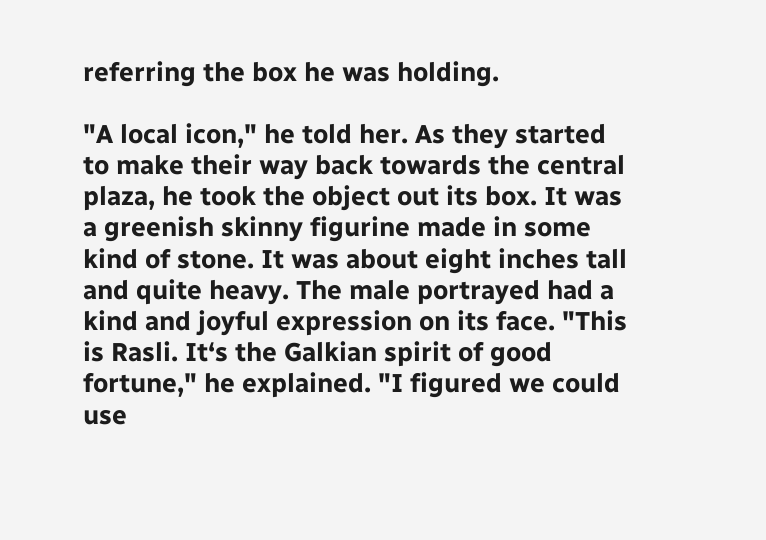referring the box he was holding.

"A local icon," he told her. As they started to make their way back towards the central plaza, he took the object out its box. It was a greenish skinny figurine made in some kind of stone. It was about eight inches tall and quite heavy. The male portrayed had a kind and joyful expression on its face. "This is Rasli. It‘s the Galkian spirit of good fortune," he explained. "I figured we could use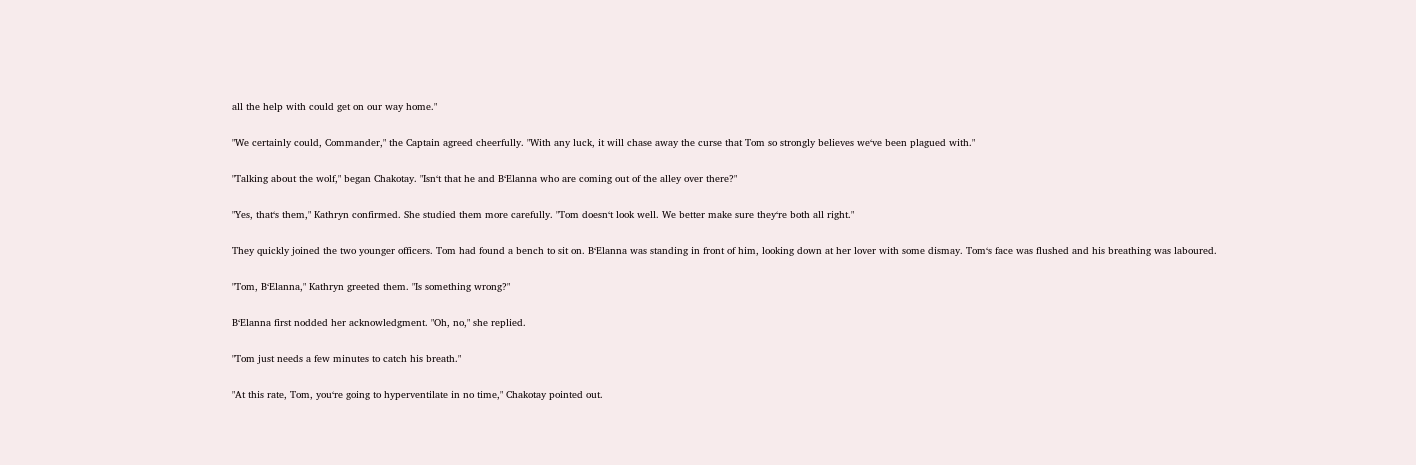all the help with could get on our way home."

"We certainly could, Commander," the Captain agreed cheerfully. "With any luck, it will chase away the curse that Tom so strongly believes we‘ve been plagued with."

"Talking about the wolf," began Chakotay. "Isn‘t that he and B‘Elanna who are coming out of the alley over there?"

"Yes, that‘s them," Kathryn confirmed. She studied them more carefully. "Tom doesn‘t look well. We better make sure they‘re both all right."

They quickly joined the two younger officers. Tom had found a bench to sit on. B‘Elanna was standing in front of him, looking down at her lover with some dismay. Tom‘s face was flushed and his breathing was laboured.

"Tom, B‘Elanna," Kathryn greeted them. "Is something wrong?"

B‘Elanna first nodded her acknowledgment. "Oh, no," she replied.

"Tom just needs a few minutes to catch his breath."

"At this rate, Tom, you‘re going to hyperventilate in no time," Chakotay pointed out.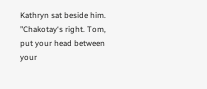Kathryn sat beside him. "Chakotay‘s right. Tom, put your head between your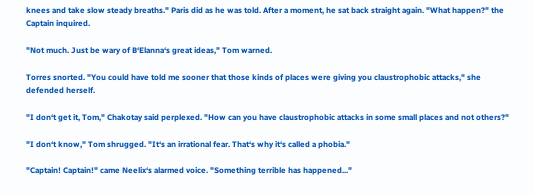knees and take slow steady breaths." Paris did as he was told. After a moment, he sat back straight again. "What happen?" the Captain inquired.

"Not much. Just be wary of B‘Elanna‘s great ideas," Tom warned.

Torres snorted. "You could have told me sooner that those kinds of places were giving you claustrophobic attacks," she defended herself.

"I don‘t get it, Tom," Chakotay said perplexed. "How can you have claustrophobic attacks in some small places and not others?"

"I don‘t know," Tom shrugged. "It‘s an irrational fear. That‘s why it‘s called a phobia."

"Captain! Captain!" came Neelix‘s alarmed voice. "Something terrible has happened..."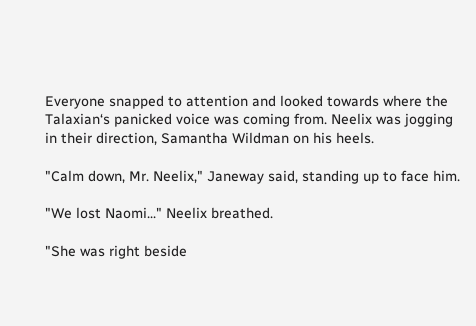Everyone snapped to attention and looked towards where the Talaxian‘s panicked voice was coming from. Neelix was jogging in their direction, Samantha Wildman on his heels.

"Calm down, Mr. Neelix," Janeway said, standing up to face him.

"We lost Naomi..." Neelix breathed.

"She was right beside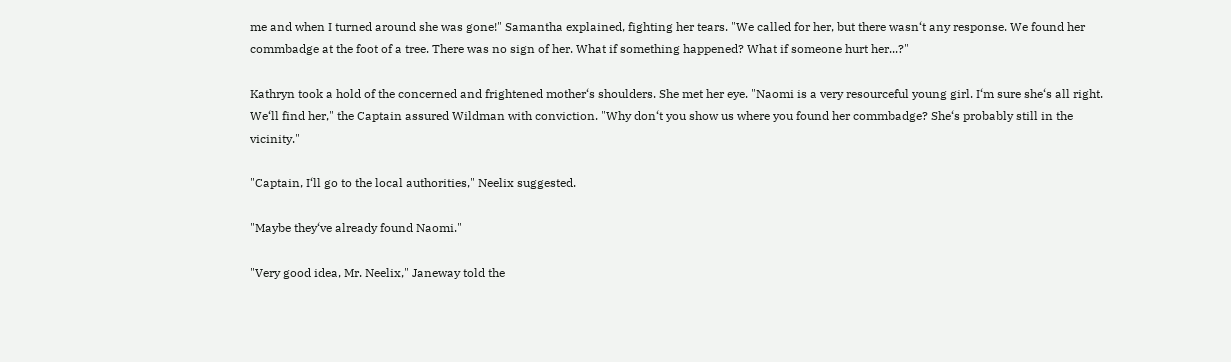me and when I turned around she was gone!" Samantha explained, fighting her tears. "We called for her, but there wasn‘t any response. We found her commbadge at the foot of a tree. There was no sign of her. What if something happened? What if someone hurt her...?"

Kathryn took a hold of the concerned and frightened mother‘s shoulders. She met her eye. "Naomi is a very resourceful young girl. I‘m sure she‘s all right. We‘ll find her," the Captain assured Wildman with conviction. "Why don‘t you show us where you found her commbadge? She‘s probably still in the vicinity."

"Captain, I‘ll go to the local authorities," Neelix suggested.

"Maybe they‘ve already found Naomi."

"Very good idea, Mr. Neelix," Janeway told the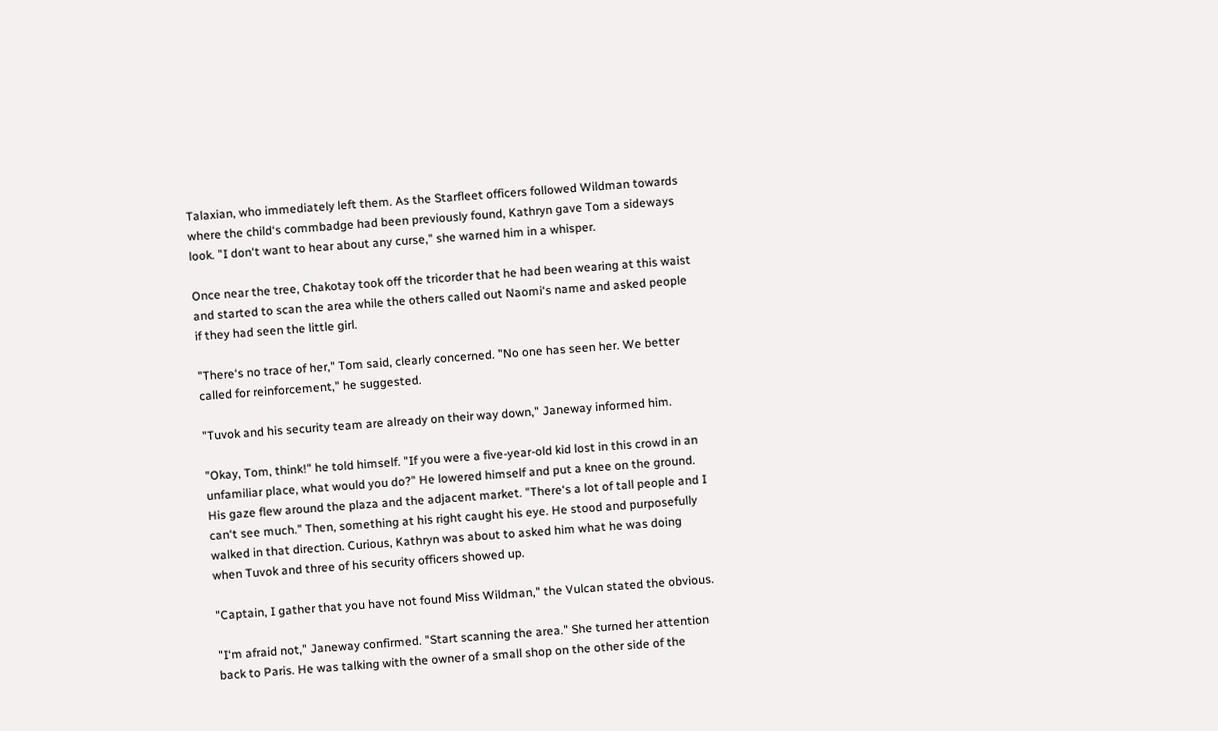Talaxian, who immediately left them. As the Starfleet officers followed Wildman towards where the child‘s commbadge had been previously found, Kathryn gave Tom a sideways look. "I don‘t want to hear about any curse," she warned him in a whisper.

Once near the tree, Chakotay took off the tricorder that he had been wearing at this waist and started to scan the area while the others called out Naomi‘s name and asked people if they had seen the little girl.

"There‘s no trace of her," Tom said, clearly concerned. "No one has seen her. We better called for reinforcement," he suggested.

"Tuvok and his security team are already on their way down," Janeway informed him.

"Okay, Tom, think!" he told himself. "If you were a five-year-old kid lost in this crowd in an unfamiliar place, what would you do?" He lowered himself and put a knee on the ground. His gaze flew around the plaza and the adjacent market. "There‘s a lot of tall people and I can‘t see much." Then, something at his right caught his eye. He stood and purposefully walked in that direction. Curious, Kathryn was about to asked him what he was doing when Tuvok and three of his security officers showed up.

"Captain, I gather that you have not found Miss Wildman," the Vulcan stated the obvious.

"I‘m afraid not," Janeway confirmed. "Start scanning the area." She turned her attention back to Paris. He was talking with the owner of a small shop on the other side of the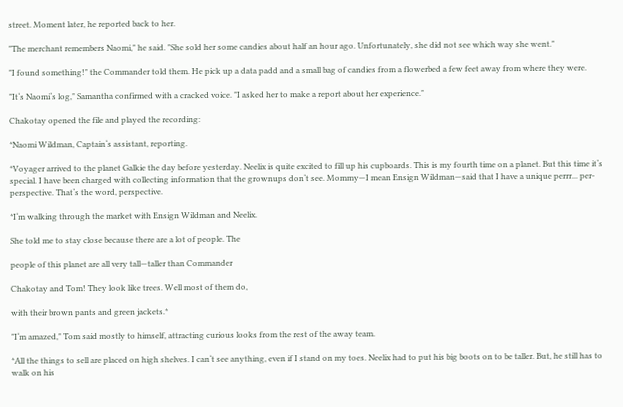street. Moment later, he reported back to her.

"The merchant remembers Naomi," he said. "She sold her some candies about half an hour ago. Unfortunately, she did not see which way she went."

"I found something!" the Commander told them. He pick up a data padd and a small bag of candies from a flowerbed a few feet away from where they were.

"It‘s Naomi‘s log," Samantha confirmed with a cracked voice. "I asked her to make a report about her experience."

Chakotay opened the file and played the recording:

*Naomi Wildman, Captain‘s assistant, reporting.

*Voyager arrived to the planet Galkie the day before yesterday. Neelix is quite excited to fill up his cupboards. This is my fourth time on a planet. But this time it‘s special. I have been charged with collecting information that the grownups don‘t see. Mommy—I mean Ensign Wildman—said that I have a unique perrr... per-perspective. That‘s the word, perspective.

*I‘m walking through the market with Ensign Wildman and Neelix.

She told me to stay close because there are a lot of people. The

people of this planet are all very tall—taller than Commander

Chakotay and Tom! They look like trees. Well most of them do,

with their brown pants and green jackets.*

"I‘m amazed," Tom said mostly to himself, attracting curious looks from the rest of the away team.

*All the things to sell are placed on high shelves. I can‘t see anything, even if I stand on my toes. Neelix had to put his big boots on to be taller. But, he still has to walk on his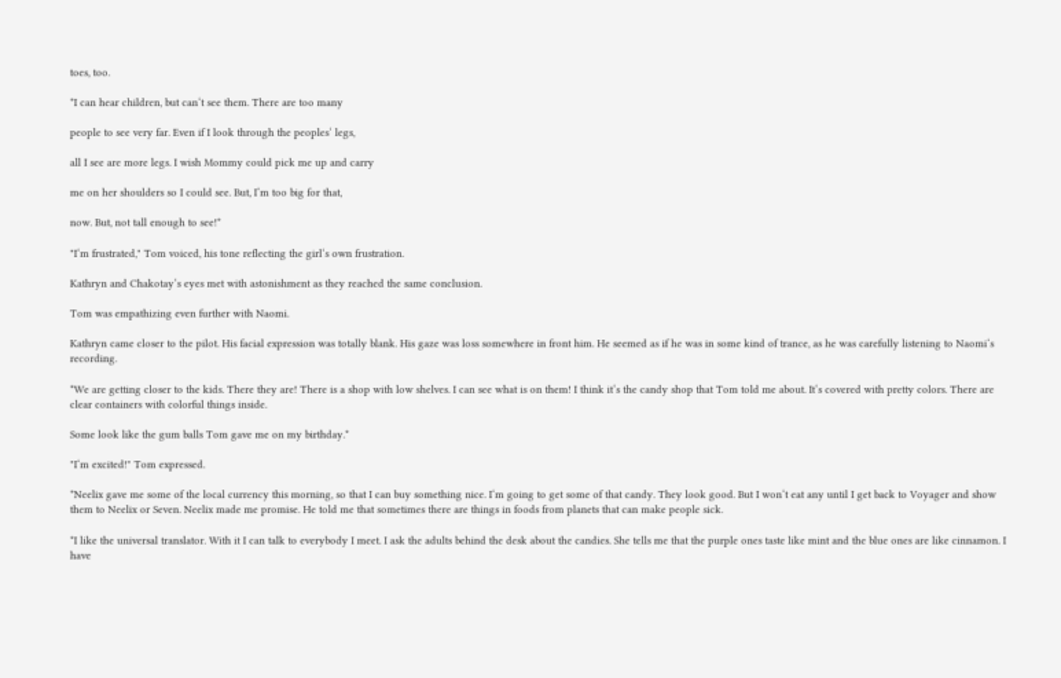toes, too.

*I can hear children, but can‘t see them. There are too many

people to see very far. Even if I look through the peoples‘ legs,

all I see are more legs. I wish Mommy could pick me up and carry

me on her shoulders so I could see. But, I‘m too big for that,

now. But, not tall enough to see!*

"I‘m frustrated," Tom voiced, his tone reflecting the girl‘s own frustration.

Kathryn and Chakotay‘s eyes met with astonishment as they reached the same conclusion.

Tom was empathizing even further with Naomi.

Kathryn came closer to the pilot. His facial expression was totally blank. His gaze was loss somewhere in front him. He seemed as if he was in some kind of trance, as he was carefully listening to Naomi‘s recording.

*We are getting closer to the kids. There they are! There is a shop with low shelves. I can see what is on them! I think it‘s the candy shop that Tom told me about. It‘s covered with pretty colors. There are clear containers with colorful things inside.

Some look like the gum balls Tom gave me on my birthday.*

"I‘m excited!" Tom expressed.

*Neelix gave me some of the local currency this morning, so that I can buy something nice. I‘m going to get some of that candy. They look good. But I won‘t eat any until I get back to Voyager and show them to Neelix or Seven. Neelix made me promise. He told me that sometimes there are things in foods from planets that can make people sick.

*I like the universal translator. With it I can talk to everybody I meet. I ask the adults behind the desk about the candies. She tells me that the purple ones taste like mint and the blue ones are like cinnamon. I have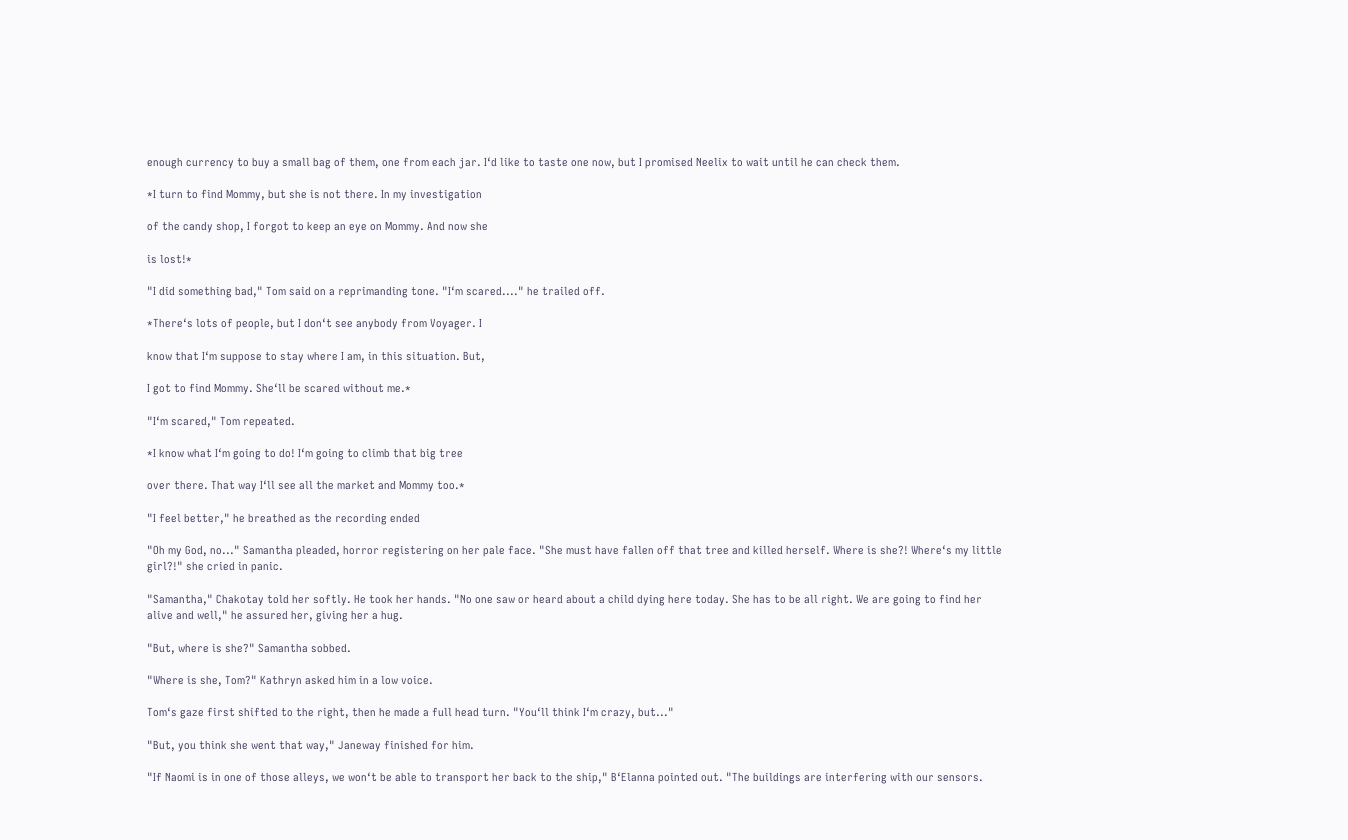enough currency to buy a small bag of them, one from each jar. I‘d like to taste one now, but I promised Neelix to wait until he can check them.

*I turn to find Mommy, but she is not there. In my investigation

of the candy shop, I forgot to keep an eye on Mommy. And now she

is lost!*

"I did something bad," Tom said on a reprimanding tone. "I‘m scared...." he trailed off.

*There‘s lots of people, but I don‘t see anybody from Voyager. I

know that I‘m suppose to stay where I am, in this situation. But,

I got to find Mommy. She‘ll be scared without me.*

"I‘m scared," Tom repeated.

*I know what I‘m going to do! I‘m going to climb that big tree

over there. That way I‘ll see all the market and Mommy too.*

"I feel better," he breathed as the recording ended

"Oh my God, no..." Samantha pleaded, horror registering on her pale face. "She must have fallen off that tree and killed herself. Where is she?! Where‘s my little girl?!" she cried in panic.

"Samantha," Chakotay told her softly. He took her hands. "No one saw or heard about a child dying here today. She has to be all right. We are going to find her alive and well," he assured her, giving her a hug.

"But, where is she?" Samantha sobbed.

"Where is she, Tom?" Kathryn asked him in a low voice.

Tom‘s gaze first shifted to the right, then he made a full head turn. "You‘ll think I‘m crazy, but..."

"But, you think she went that way," Janeway finished for him.

"If Naomi is in one of those alleys, we won‘t be able to transport her back to the ship," B‘Elanna pointed out. "The buildings are interfering with our sensors.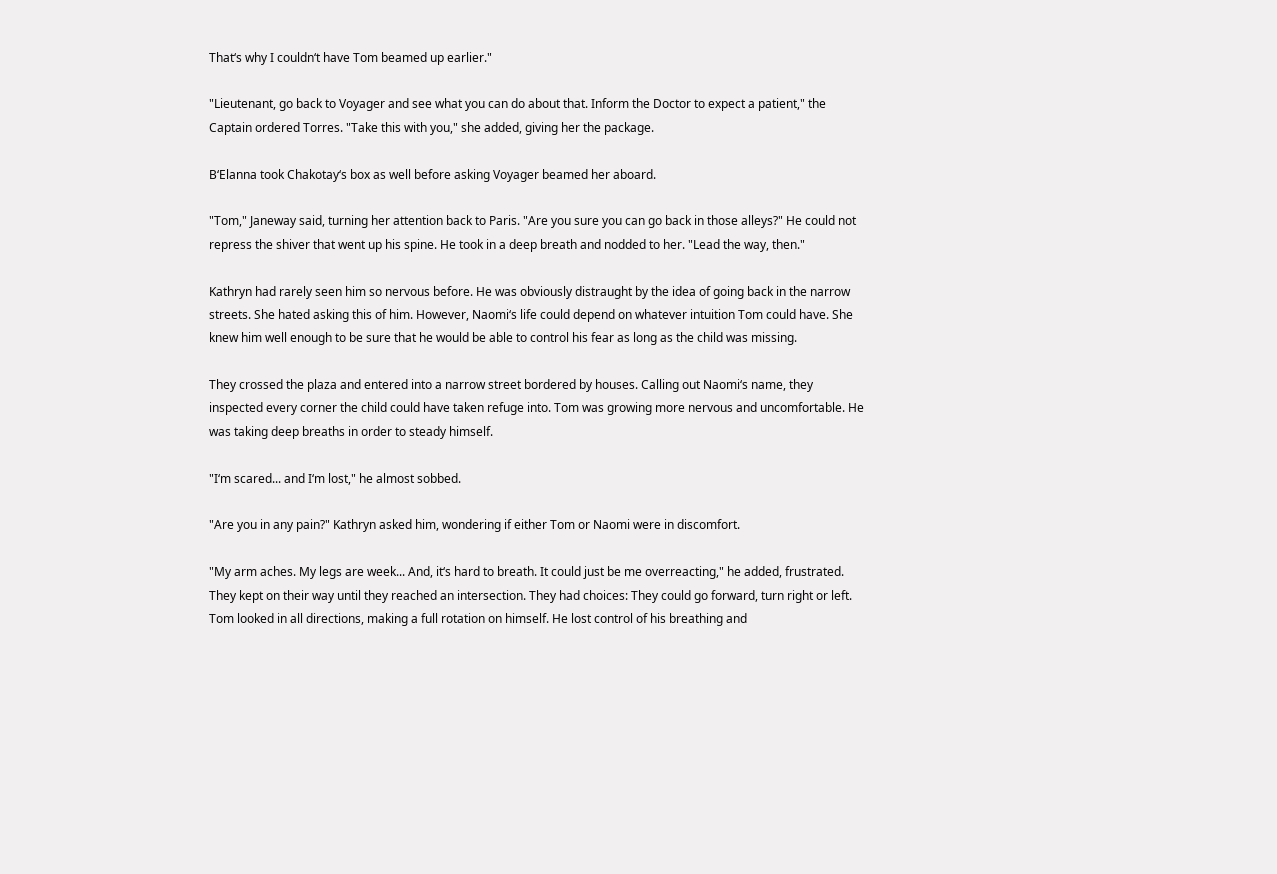That‘s why I couldn‘t have Tom beamed up earlier."

"Lieutenant, go back to Voyager and see what you can do about that. Inform the Doctor to expect a patient," the Captain ordered Torres. "Take this with you," she added, giving her the package.

B‘Elanna took Chakotay‘s box as well before asking Voyager beamed her aboard.

"Tom," Janeway said, turning her attention back to Paris. "Are you sure you can go back in those alleys?" He could not repress the shiver that went up his spine. He took in a deep breath and nodded to her. "Lead the way, then."

Kathryn had rarely seen him so nervous before. He was obviously distraught by the idea of going back in the narrow streets. She hated asking this of him. However, Naomi‘s life could depend on whatever intuition Tom could have. She knew him well enough to be sure that he would be able to control his fear as long as the child was missing.

They crossed the plaza and entered into a narrow street bordered by houses. Calling out Naomi‘s name, they inspected every corner the child could have taken refuge into. Tom was growing more nervous and uncomfortable. He was taking deep breaths in order to steady himself.

"I‘m scared... and I‘m lost," he almost sobbed.

"Are you in any pain?" Kathryn asked him, wondering if either Tom or Naomi were in discomfort.

"My arm aches. My legs are week... And, it‘s hard to breath. It could just be me overreacting," he added, frustrated. They kept on their way until they reached an intersection. They had choices: They could go forward, turn right or left. Tom looked in all directions, making a full rotation on himself. He lost control of his breathing and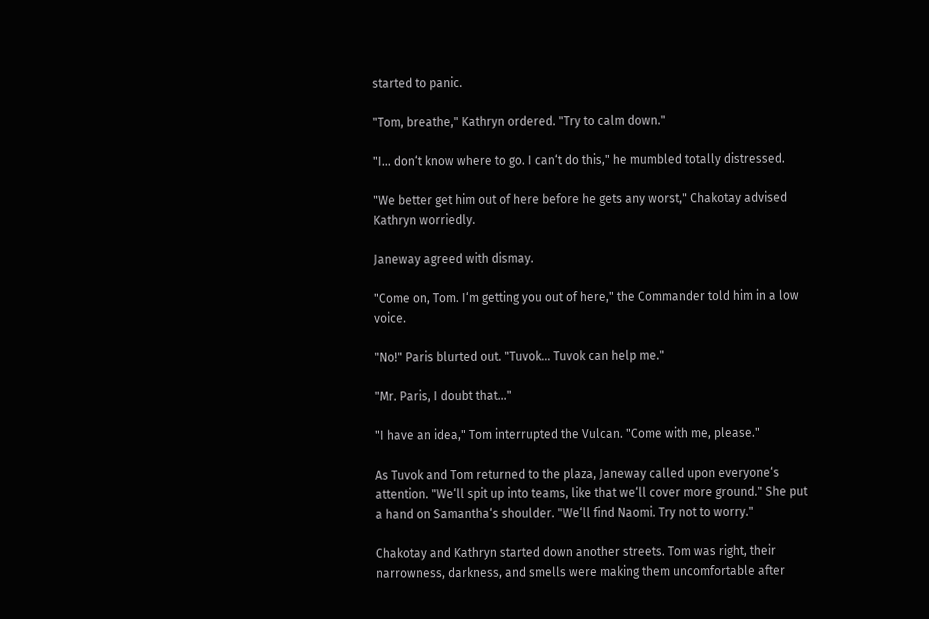started to panic.

"Tom, breathe," Kathryn ordered. "Try to calm down."

"I... don‘t know where to go. I can‘t do this," he mumbled totally distressed.

"We better get him out of here before he gets any worst," Chakotay advised Kathryn worriedly.

Janeway agreed with dismay.

"Come on, Tom. I‘m getting you out of here," the Commander told him in a low voice.

"No!" Paris blurted out. "Tuvok... Tuvok can help me."

"Mr. Paris, I doubt that..."

"I have an idea," Tom interrupted the Vulcan. "Come with me, please."

As Tuvok and Tom returned to the plaza, Janeway called upon everyone‘s attention. "We‘ll spit up into teams, like that we‘ll cover more ground." She put a hand on Samantha‘s shoulder. "We‘ll find Naomi. Try not to worry."

Chakotay and Kathryn started down another streets. Tom was right, their narrowness, darkness, and smells were making them uncomfortable after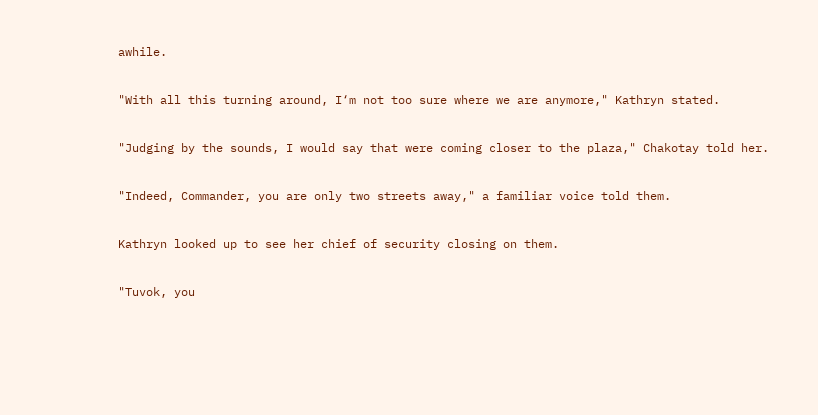awhile.

"With all this turning around, I‘m not too sure where we are anymore," Kathryn stated.

"Judging by the sounds, I would say that were coming closer to the plaza," Chakotay told her.

"Indeed, Commander, you are only two streets away," a familiar voice told them.

Kathryn looked up to see her chief of security closing on them.

"Tuvok, you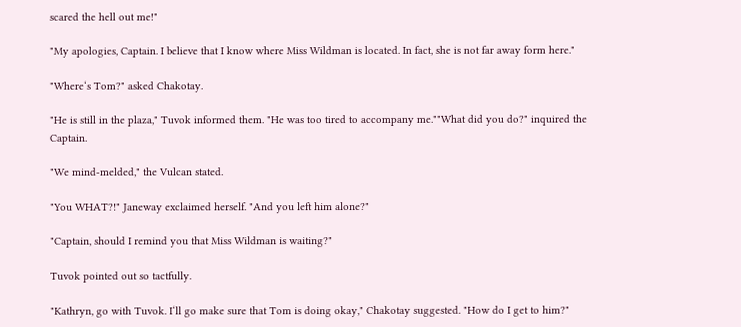scared the hell out me!"

"My apologies, Captain. I believe that I know where Miss Wildman is located. In fact, she is not far away form here."

"Where‘s Tom?" asked Chakotay.

"He is still in the plaza," Tuvok informed them. "He was too tired to accompany me.""What did you do?" inquired the Captain.

"We mind-melded," the Vulcan stated.

"You WHAT?!" Janeway exclaimed herself. "And you left him alone?"

"Captain, should I remind you that Miss Wildman is waiting?"

Tuvok pointed out so tactfully.

"Kathryn, go with Tuvok. I‘ll go make sure that Tom is doing okay," Chakotay suggested. "How do I get to him?"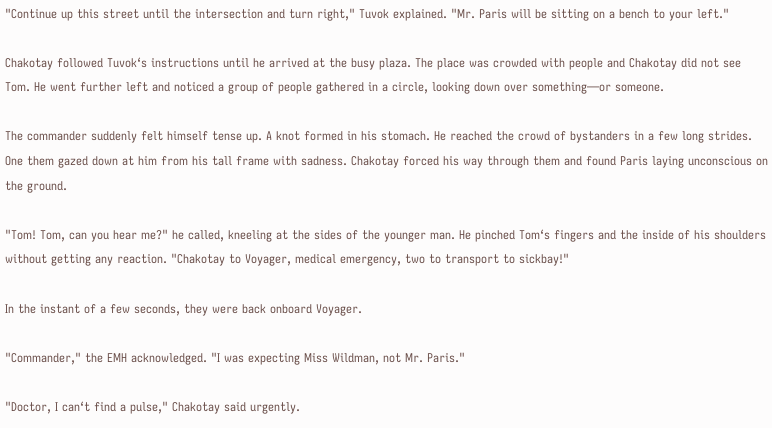"Continue up this street until the intersection and turn right," Tuvok explained. "Mr. Paris will be sitting on a bench to your left."

Chakotay followed Tuvok‘s instructions until he arrived at the busy plaza. The place was crowded with people and Chakotay did not see Tom. He went further left and noticed a group of people gathered in a circle, looking down over something—or someone.

The commander suddenly felt himself tense up. A knot formed in his stomach. He reached the crowd of bystanders in a few long strides. One them gazed down at him from his tall frame with sadness. Chakotay forced his way through them and found Paris laying unconscious on the ground.

"Tom! Tom, can you hear me?" he called, kneeling at the sides of the younger man. He pinched Tom‘s fingers and the inside of his shoulders without getting any reaction. "Chakotay to Voyager, medical emergency, two to transport to sickbay!"

In the instant of a few seconds, they were back onboard Voyager.

"Commander," the EMH acknowledged. "I was expecting Miss Wildman, not Mr. Paris."

"Doctor, I can‘t find a pulse," Chakotay said urgently.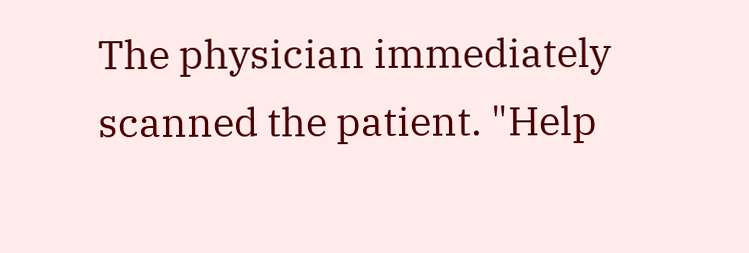The physician immediately scanned the patient. "Help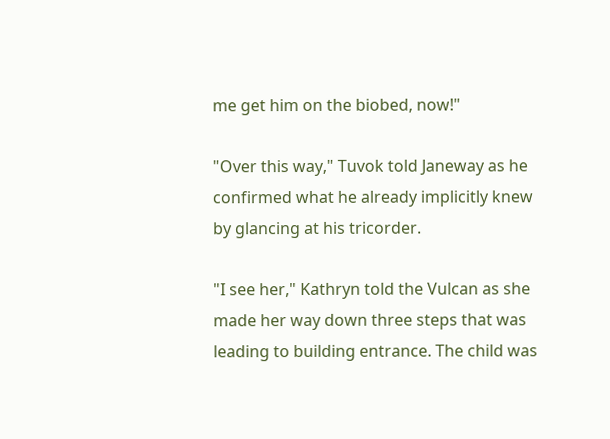me get him on the biobed, now!"

"Over this way," Tuvok told Janeway as he confirmed what he already implicitly knew by glancing at his tricorder.

"I see her," Kathryn told the Vulcan as she made her way down three steps that was leading to building entrance. The child was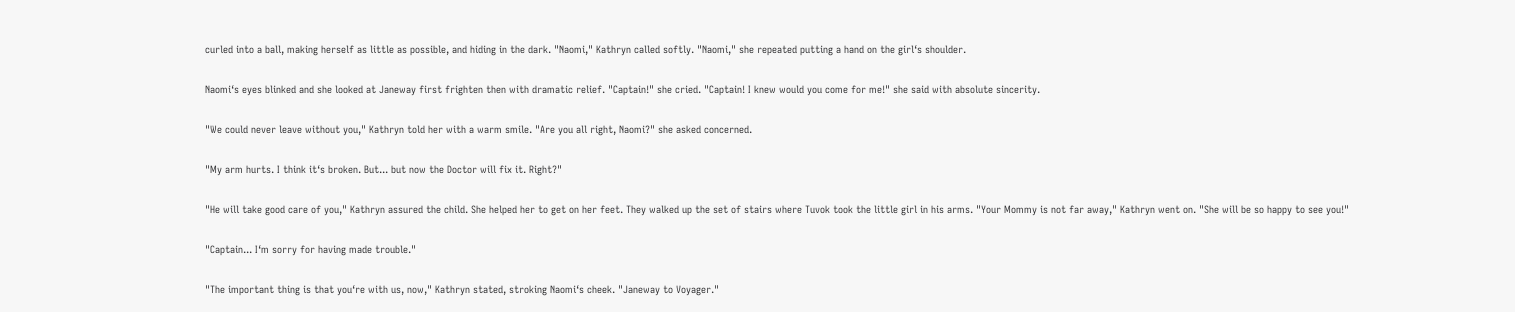curled into a ball, making herself as little as possible, and hiding in the dark. "Naomi," Kathryn called softly. "Naomi," she repeated putting a hand on the girl‘s shoulder.

Naomi‘s eyes blinked and she looked at Janeway first frighten then with dramatic relief. "Captain!" she cried. "Captain! I knew would you come for me!" she said with absolute sincerity.

"We could never leave without you," Kathryn told her with a warm smile. "Are you all right, Naomi?" she asked concerned.

"My arm hurts. I think it‘s broken. But... but now the Doctor will fix it. Right?"

"He will take good care of you," Kathryn assured the child. She helped her to get on her feet. They walked up the set of stairs where Tuvok took the little girl in his arms. "Your Mommy is not far away," Kathryn went on. "She will be so happy to see you!"

"Captain... I‘m sorry for having made trouble."

"The important thing is that you‘re with us, now," Kathryn stated, stroking Naomi‘s cheek. "Janeway to Voyager."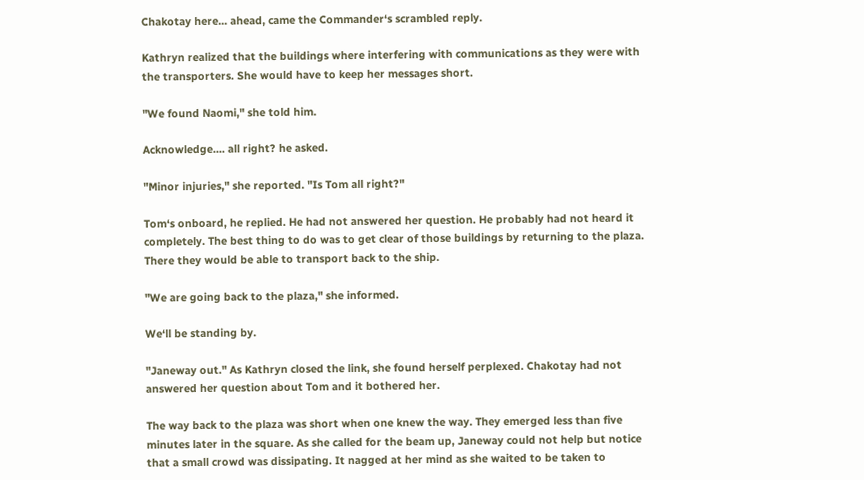Chakotay here... ahead, came the Commander‘s scrambled reply.

Kathryn realized that the buildings where interfering with communications as they were with the transporters. She would have to keep her messages short.

"We found Naomi," she told him.

Acknowledge.... all right? he asked.

"Minor injuries," she reported. "Is Tom all right?"

Tom‘s onboard, he replied. He had not answered her question. He probably had not heard it completely. The best thing to do was to get clear of those buildings by returning to the plaza. There they would be able to transport back to the ship.

"We are going back to the plaza," she informed.

We‘ll be standing by.

"Janeway out." As Kathryn closed the link, she found herself perplexed. Chakotay had not answered her question about Tom and it bothered her.

The way back to the plaza was short when one knew the way. They emerged less than five minutes later in the square. As she called for the beam up, Janeway could not help but notice that a small crowd was dissipating. It nagged at her mind as she waited to be taken to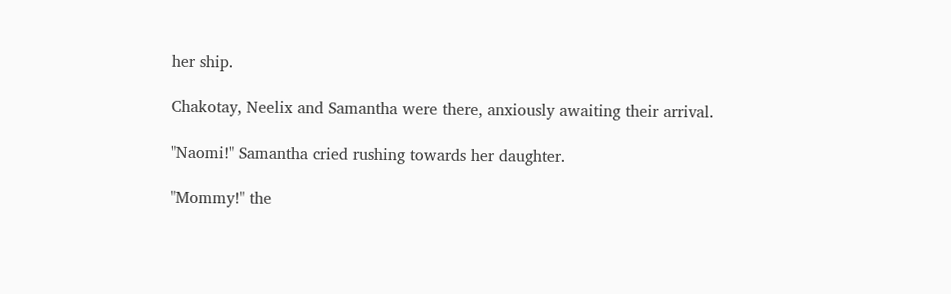her ship.

Chakotay, Neelix and Samantha were there, anxiously awaiting their arrival.

"Naomi!" Samantha cried rushing towards her daughter.

"Mommy!" the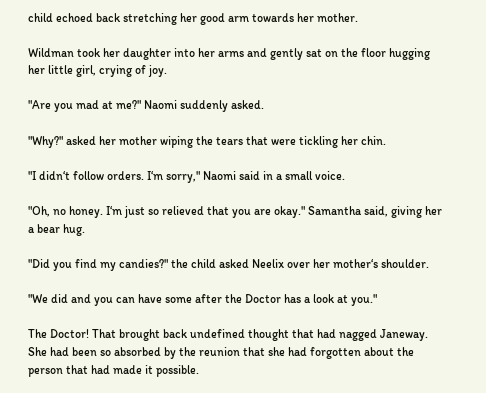child echoed back stretching her good arm towards her mother.

Wildman took her daughter into her arms and gently sat on the floor hugging her little girl, crying of joy.

"Are you mad at me?" Naomi suddenly asked.

"Why?" asked her mother wiping the tears that were tickling her chin.

"I didn‘t follow orders. I‘m sorry," Naomi said in a small voice.

"Oh, no honey. I‘m just so relieved that you are okay." Samantha said, giving her a bear hug.

"Did you find my candies?" the child asked Neelix over her mother‘s shoulder.

"We did and you can have some after the Doctor has a look at you."

The Doctor! That brought back undefined thought that had nagged Janeway. She had been so absorbed by the reunion that she had forgotten about the person that had made it possible.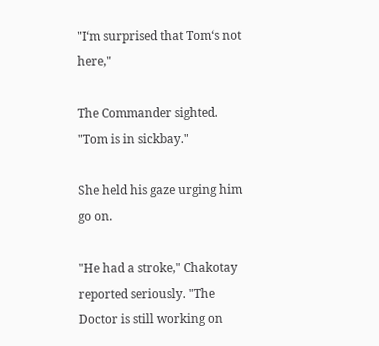"I‘m surprised that Tom‘s not here,"

The Commander sighted. "Tom is in sickbay."

She held his gaze urging him go on.

"He had a stroke," Chakotay reported seriously. "The Doctor is still working on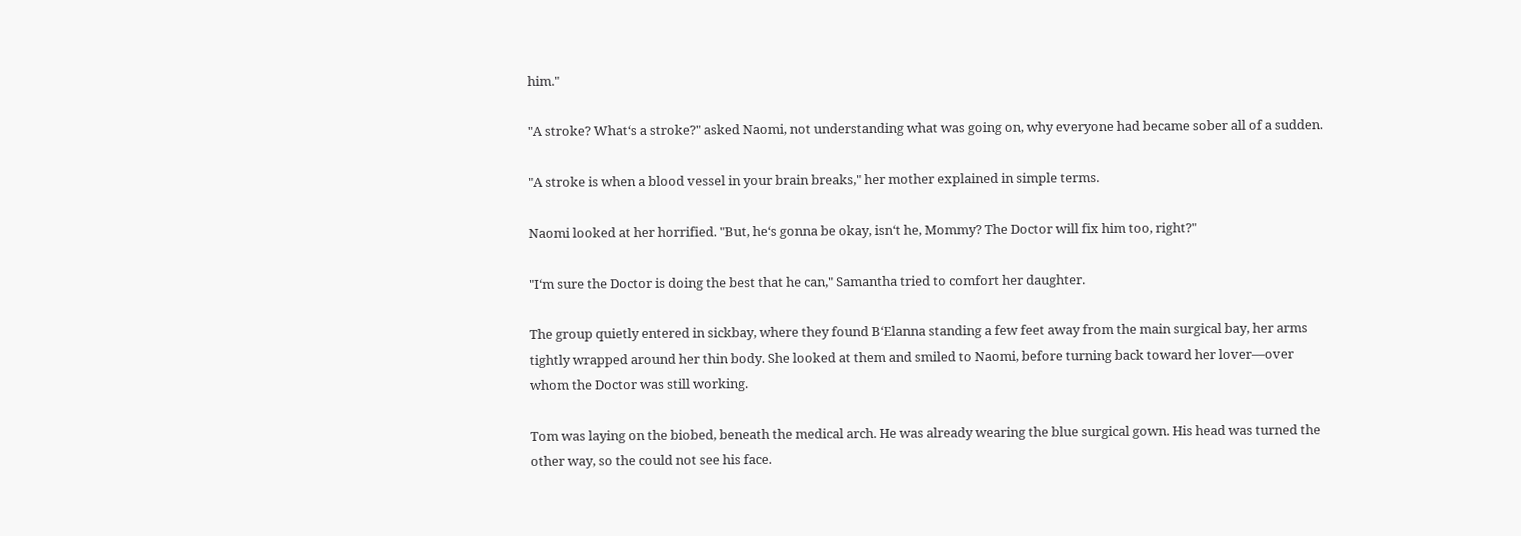him."

"A stroke? What‘s a stroke?" asked Naomi, not understanding what was going on, why everyone had became sober all of a sudden.

"A stroke is when a blood vessel in your brain breaks," her mother explained in simple terms.

Naomi looked at her horrified. "But, he‘s gonna be okay, isn‘t he, Mommy? The Doctor will fix him too, right?"

"I‘m sure the Doctor is doing the best that he can," Samantha tried to comfort her daughter.

The group quietly entered in sickbay, where they found B‘Elanna standing a few feet away from the main surgical bay, her arms tightly wrapped around her thin body. She looked at them and smiled to Naomi, before turning back toward her lover—over whom the Doctor was still working.

Tom was laying on the biobed, beneath the medical arch. He was already wearing the blue surgical gown. His head was turned the other way, so the could not see his face.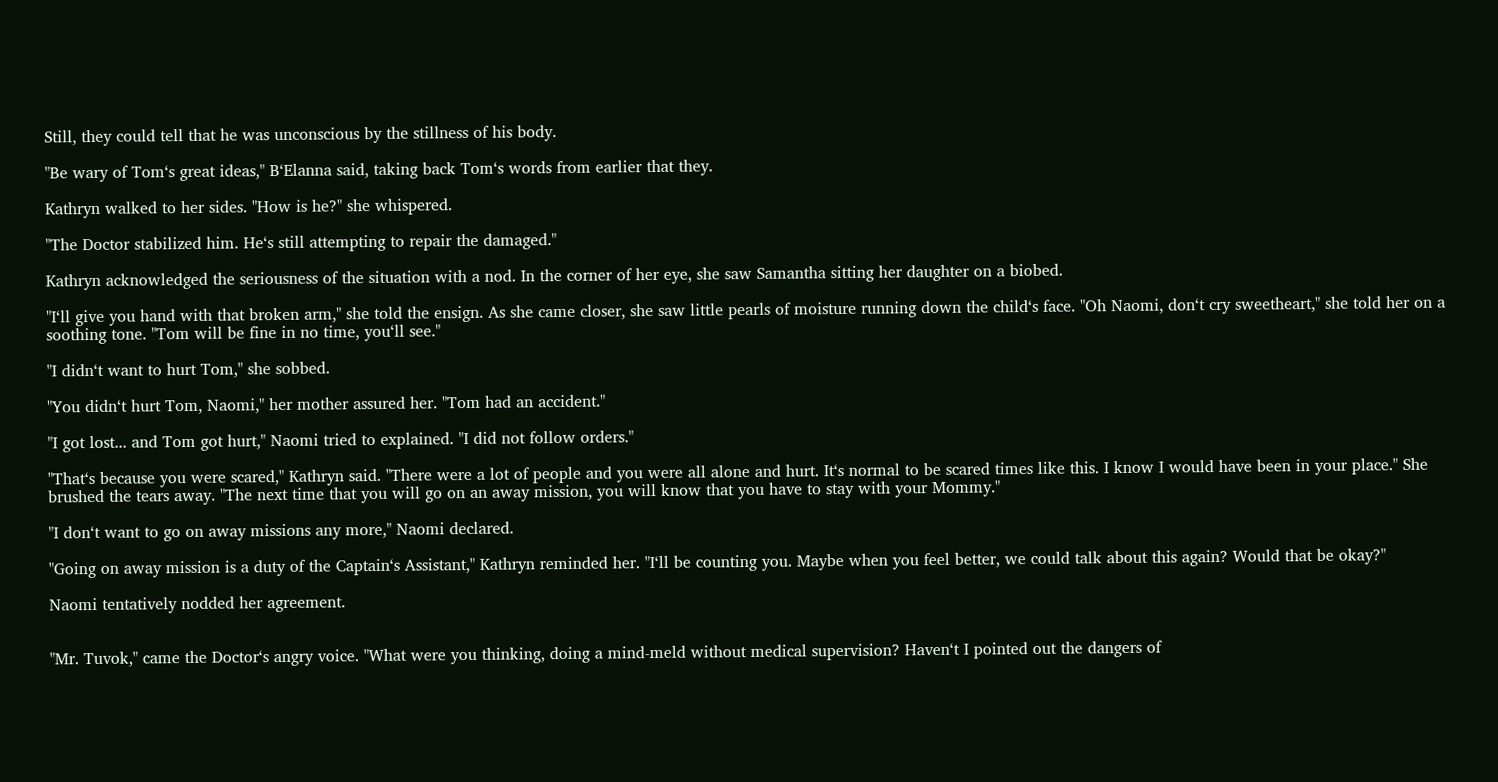Still, they could tell that he was unconscious by the stillness of his body.

"Be wary of Tom‘s great ideas," B‘Elanna said, taking back Tom‘s words from earlier that they.

Kathryn walked to her sides. "How is he?" she whispered.

"The Doctor stabilized him. He‘s still attempting to repair the damaged."

Kathryn acknowledged the seriousness of the situation with a nod. In the corner of her eye, she saw Samantha sitting her daughter on a biobed.

"I‘ll give you hand with that broken arm," she told the ensign. As she came closer, she saw little pearls of moisture running down the child‘s face. "Oh Naomi, don‘t cry sweetheart," she told her on a soothing tone. "Tom will be fine in no time, you‘ll see."

"I didn‘t want to hurt Tom," she sobbed.

"You didn‘t hurt Tom, Naomi," her mother assured her. "Tom had an accident."

"I got lost... and Tom got hurt," Naomi tried to explained. "I did not follow orders."

"That‘s because you were scared," Kathryn said. "There were a lot of people and you were all alone and hurt. It‘s normal to be scared times like this. I know I would have been in your place." She brushed the tears away. "The next time that you will go on an away mission, you will know that you have to stay with your Mommy."

"I don‘t want to go on away missions any more," Naomi declared.

"Going on away mission is a duty of the Captain‘s Assistant," Kathryn reminded her. "I‘ll be counting you. Maybe when you feel better, we could talk about this again? Would that be okay?"

Naomi tentatively nodded her agreement.


"Mr. Tuvok," came the Doctor‘s angry voice. "What were you thinking, doing a mind-meld without medical supervision? Haven‘t I pointed out the dangers of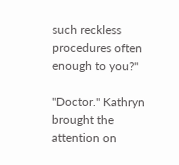such reckless procedures often enough to you?"

"Doctor." Kathryn brought the attention on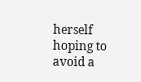herself hoping to avoid a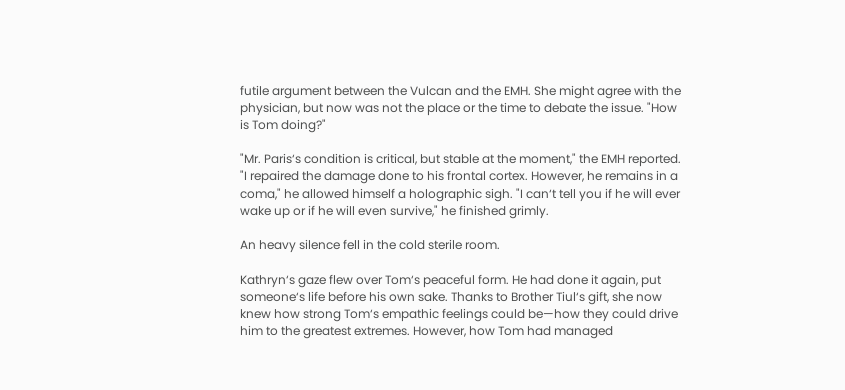futile argument between the Vulcan and the EMH. She might agree with the physician, but now was not the place or the time to debate the issue. "How is Tom doing?"

"Mr. Paris‘s condition is critical, but stable at the moment," the EMH reported. "I repaired the damage done to his frontal cortex. However, he remains in a coma," he allowed himself a holographic sigh. "I can‘t tell you if he will ever wake up or if he will even survive," he finished grimly.

An heavy silence fell in the cold sterile room.

Kathryn‘s gaze flew over Tom‘s peaceful form. He had done it again, put someone‘s life before his own sake. Thanks to Brother Tiul‘s gift, she now knew how strong Tom‘s empathic feelings could be—how they could drive him to the greatest extremes. However, how Tom had managed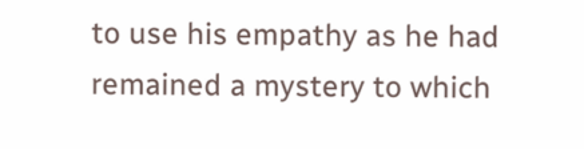to use his empathy as he had remained a mystery to which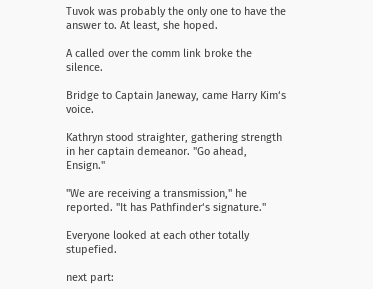Tuvok was probably the only one to have the answer to. At least, she hoped.

A called over the comm link broke the silence.

Bridge to Captain Janeway, came Harry Kim‘s voice.

Kathryn stood straighter, gathering strength in her captain demeanor. "Go ahead, Ensign."

"We are receiving a transmission," he reported. "It has Pathfinder‘s signature."

Everyone looked at each other totally stupefied.

next part: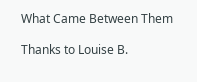What Came Between Them

Thanks to Louise B.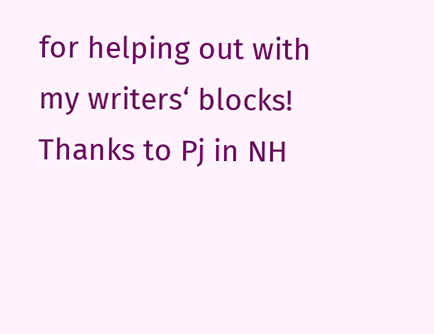for helping out with my writers‘ blocks!
Thanks to Pj in NH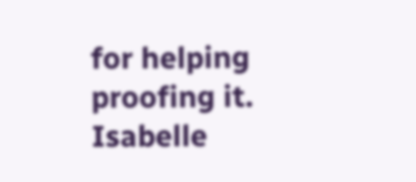for helping proofing it.
Isabelle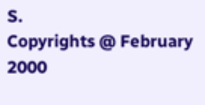S.
Copyrights @ February 2000